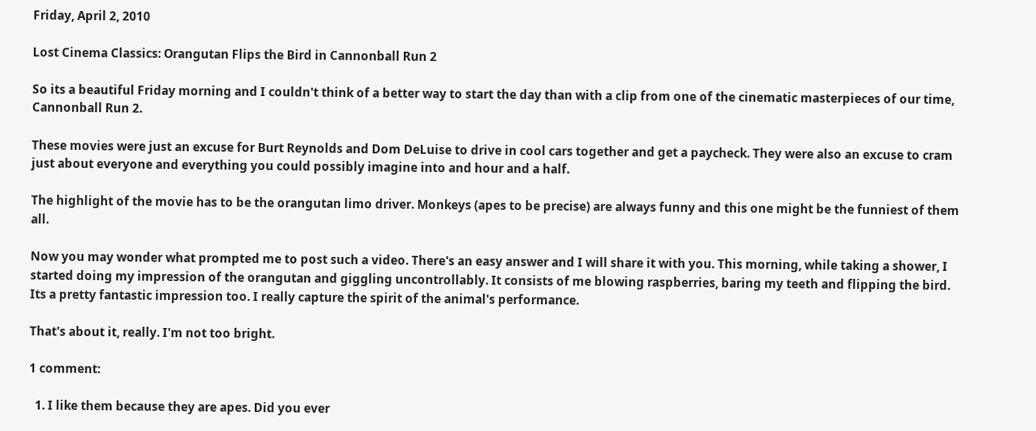Friday, April 2, 2010

Lost Cinema Classics: Orangutan Flips the Bird in Cannonball Run 2

So its a beautiful Friday morning and I couldn't think of a better way to start the day than with a clip from one of the cinematic masterpieces of our time, Cannonball Run 2.

These movies were just an excuse for Burt Reynolds and Dom DeLuise to drive in cool cars together and get a paycheck. They were also an excuse to cram just about everyone and everything you could possibly imagine into and hour and a half.

The highlight of the movie has to be the orangutan limo driver. Monkeys (apes to be precise) are always funny and this one might be the funniest of them all.

Now you may wonder what prompted me to post such a video. There's an easy answer and I will share it with you. This morning, while taking a shower, I started doing my impression of the orangutan and giggling uncontrollably. It consists of me blowing raspberries, baring my teeth and flipping the bird. Its a pretty fantastic impression too. I really capture the spirit of the animal's performance.

That's about it, really. I'm not too bright.

1 comment:

  1. I like them because they are apes. Did you ever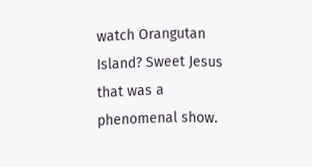watch Orangutan Island? Sweet Jesus that was a phenomenal show.